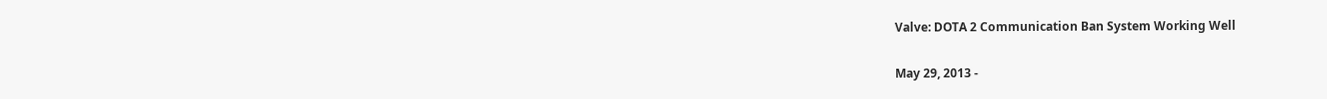Valve: DOTA 2 Communication Ban System Working Well

May 29, 2013 -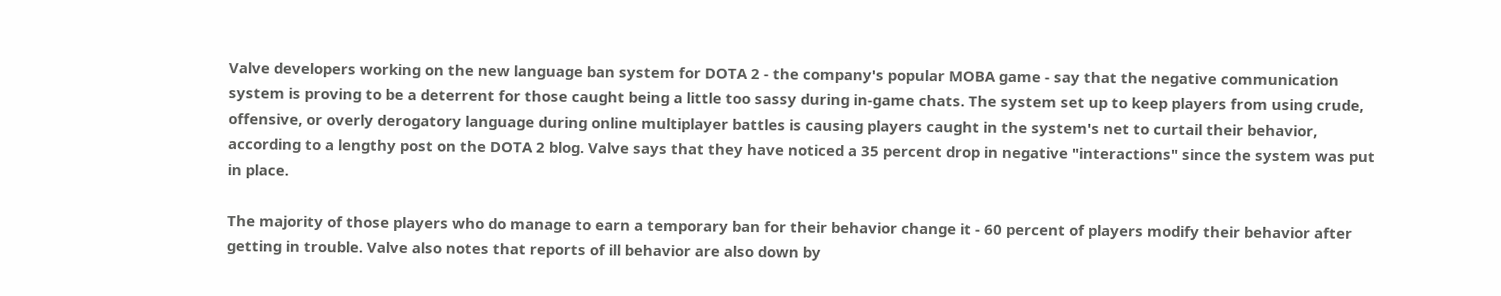Valve developers working on the new language ban system for DOTA 2 - the company's popular MOBA game - say that the negative communication system is proving to be a deterrent for those caught being a little too sassy during in-game chats. The system set up to keep players from using crude, offensive, or overly derogatory language during online multiplayer battles is causing players caught in the system's net to curtail their behavior, according to a lengthy post on the DOTA 2 blog. Valve says that they have noticed a 35 percent drop in negative "interactions" since the system was put in place.

The majority of those players who do manage to earn a temporary ban for their behavior change it - 60 percent of players modify their behavior after getting in trouble. Valve also notes that reports of ill behavior are also down by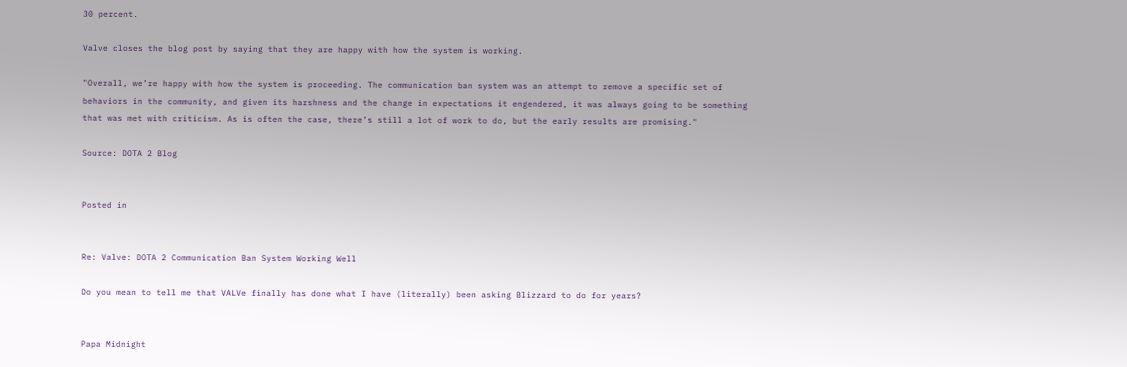30 percent.

Valve closes the blog post by saying that they are happy with how the system is working.

"Overall, we’re happy with how the system is proceeding. The communication ban system was an attempt to remove a specific set of behaviors in the community, and given its harshness and the change in expectations it engendered, it was always going to be something that was met with criticism. As is often the case, there’s still a lot of work to do, but the early results are promising."

Source: DOTA 2 Blog


Posted in


Re: Valve: DOTA 2 Communication Ban System Working Well

Do you mean to tell me that VALVe finally has done what I have (literally) been asking Blizzard to do for years?


Papa Midnight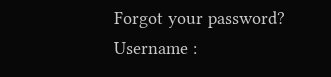Forgot your password?
Username :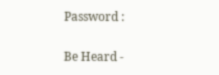Password :

Be Heard -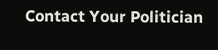Contact Your Politician